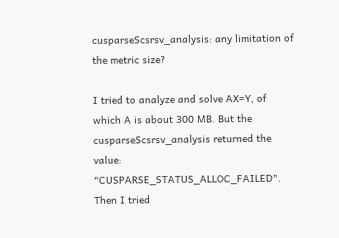cusparseScsrsv_analysis: any limitation of the metric size?

I tried to analyze and solve AX=Y, of which A is about 300 MB. But the cusparseScsrsv_analysis returned the value: "CUSPARSE_STATUS_ALLOC_FAILED". Then I tried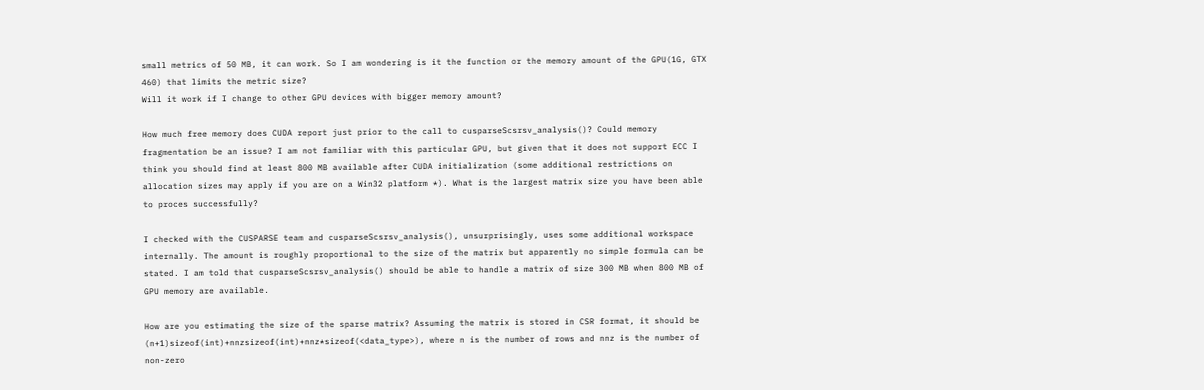small metrics of 50 MB, it can work. So I am wondering is it the function or the memory amount of the GPU(1G, GTX 460) that limits the metric size?
Will it work if I change to other GPU devices with bigger memory amount?

How much free memory does CUDA report just prior to the call to cusparseScsrsv_analysis()? Could memory fragmentation be an issue? I am not familiar with this particular GPU, but given that it does not support ECC I think you should find at least 800 MB available after CUDA initialization (some additional restrictions on allocation sizes may apply if you are on a Win32 platform *). What is the largest matrix size you have been able to proces successfully?

I checked with the CUSPARSE team and cusparseScsrsv_analysis(), unsurprisingly, uses some additional workspace internally. The amount is roughly proportional to the size of the matrix but apparently no simple formula can be stated. I am told that cusparseScsrsv_analysis() should be able to handle a matrix of size 300 MB when 800 MB of GPU memory are available.

How are you estimating the size of the sparse matrix? Assuming the matrix is stored in CSR format, it should be (n+1)sizeof(int)+nnzsizeof(int)+nnz*sizeof(<data_type>), where n is the number of rows and nnz is the number of non-zero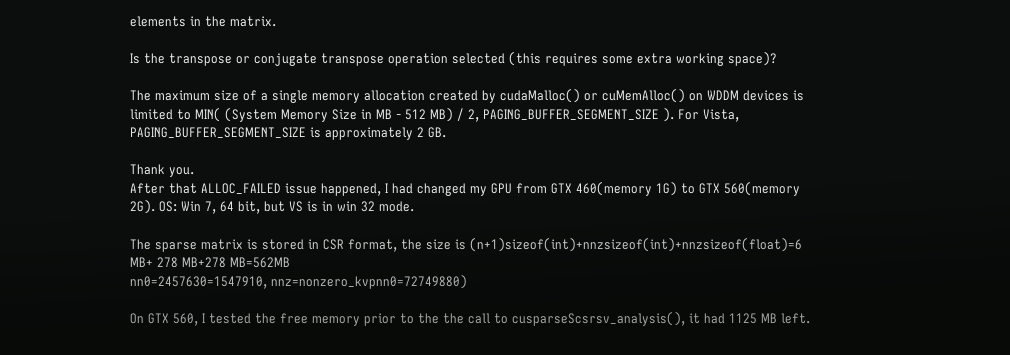elements in the matrix.

Is the transpose or conjugate transpose operation selected (this requires some extra working space)?

The maximum size of a single memory allocation created by cudaMalloc() or cuMemAlloc() on WDDM devices is limited to MIN( (System Memory Size in MB - 512 MB) / 2, PAGING_BUFFER_SEGMENT_SIZE ). For Vista, PAGING_BUFFER_SEGMENT_SIZE is approximately 2 GB.

Thank you.
After that ALLOC_FAILED issue happened, I had changed my GPU from GTX 460(memory 1G) to GTX 560(memory 2G). OS: Win 7, 64 bit, but VS is in win 32 mode.

The sparse matrix is stored in CSR format, the size is (n+1)sizeof(int)+nnzsizeof(int)+nnzsizeof(float)=6 MB+ 278 MB+278 MB=562MB
nn0=2457630=1547910, nnz=nonzero_kvpnn0=72749880)

On GTX 560, I tested the free memory prior to the the call to cusparseScsrsv_analysis(), it had 1125 MB left.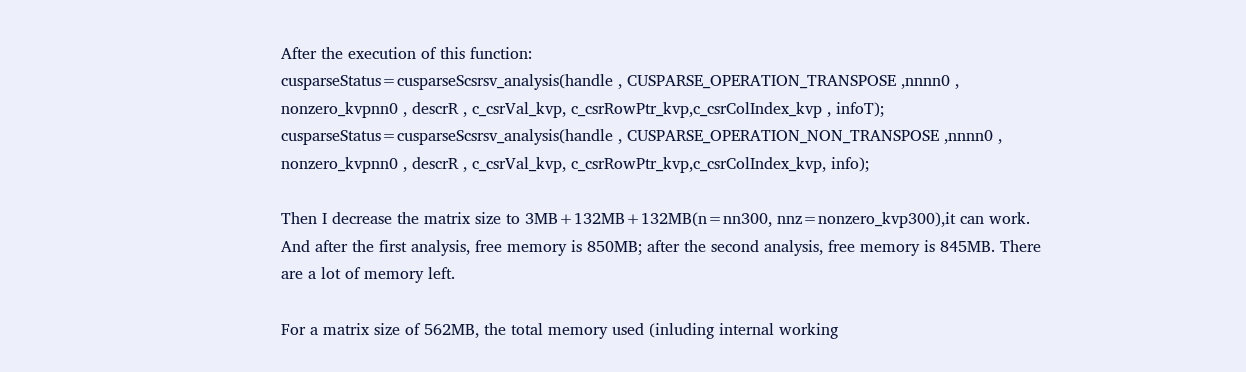After the execution of this function:
cusparseStatus=cusparseScsrsv_analysis(handle , CUSPARSE_OPERATION_TRANSPOSE ,nnnn0 , nonzero_kvpnn0 , descrR , c_csrVal_kvp, c_csrRowPtr_kvp,c_csrColIndex_kvp , infoT);
cusparseStatus=cusparseScsrsv_analysis(handle , CUSPARSE_OPERATION_NON_TRANSPOSE ,nnnn0 , nonzero_kvpnn0 , descrR , c_csrVal_kvp, c_csrRowPtr_kvp,c_csrColIndex_kvp, info);

Then I decrease the matrix size to 3MB+132MB+132MB(n=nn300, nnz=nonzero_kvp300),it can work. And after the first analysis, free memory is 850MB; after the second analysis, free memory is 845MB. There are a lot of memory left.

For a matrix size of 562MB, the total memory used (inluding internal working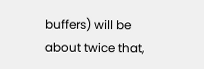buffers) will be about twice that,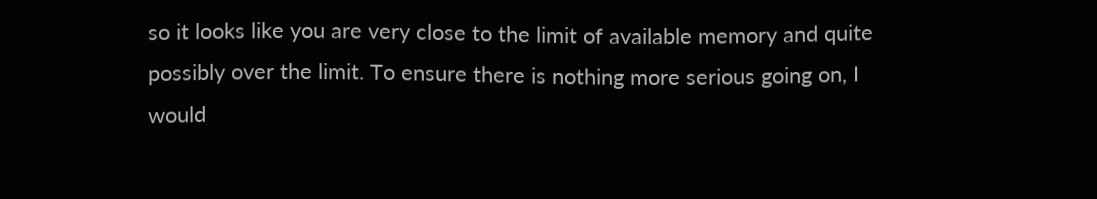so it looks like you are very close to the limit of available memory and quite possibly over the limit. To ensure there is nothing more serious going on, I would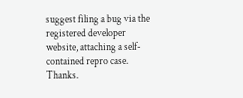suggest filing a bug via the registered developer website, attaching a self-contained repro case. Thanks.